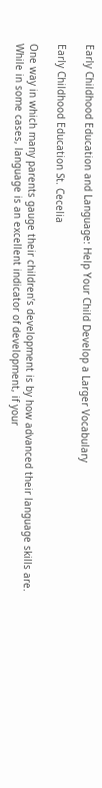Early Childhood Education and Language: Help Your Child Develop a Larger Vocabulary

Early Childhood Education St. Cecelia

One way in which many parents gauge their children’s development is by how advanced their language skills are. While in some cases, language is an excellent indicator of development, if your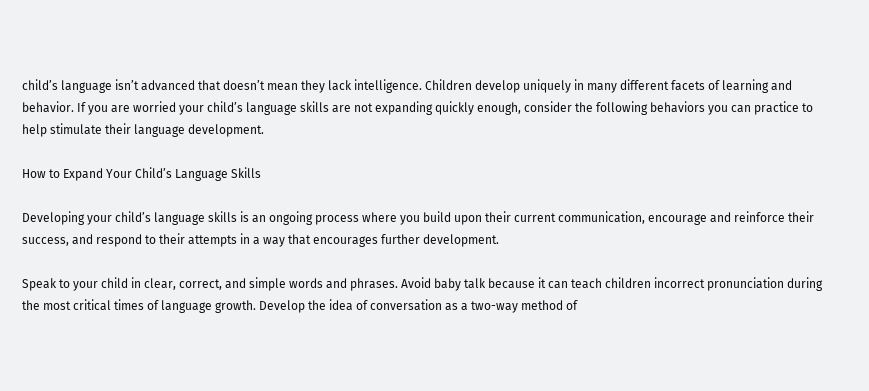child’s language isn’t advanced that doesn’t mean they lack intelligence. Children develop uniquely in many different facets of learning and behavior. If you are worried your child’s language skills are not expanding quickly enough, consider the following behaviors you can practice to help stimulate their language development.

How to Expand Your Child’s Language Skills

Developing your child’s language skills is an ongoing process where you build upon their current communication, encourage and reinforce their success, and respond to their attempts in a way that encourages further development.

Speak to your child in clear, correct, and simple words and phrases. Avoid baby talk because it can teach children incorrect pronunciation during the most critical times of language growth. Develop the idea of conversation as a two-way method of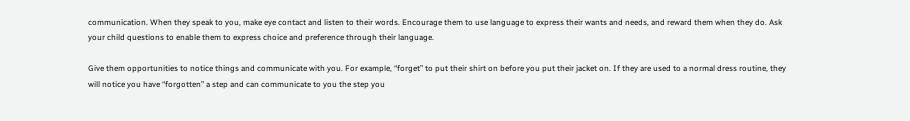communication. When they speak to you, make eye contact and listen to their words. Encourage them to use language to express their wants and needs, and reward them when they do. Ask your child questions to enable them to express choice and preference through their language.

Give them opportunities to notice things and communicate with you. For example, “forget” to put their shirt on before you put their jacket on. If they are used to a normal dress routine, they will notice you have “forgotten” a step and can communicate to you the step you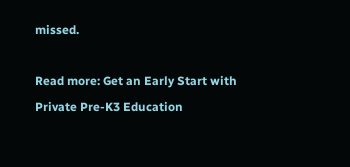missed.

Read more: Get an Early Start with Private Pre-K3 Education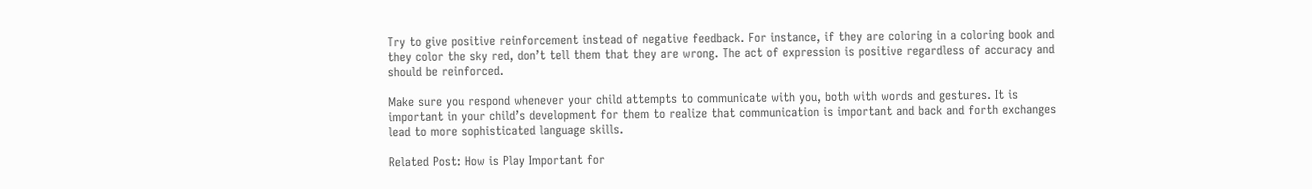Try to give positive reinforcement instead of negative feedback. For instance, if they are coloring in a coloring book and they color the sky red, don’t tell them that they are wrong. The act of expression is positive regardless of accuracy and should be reinforced.

Make sure you respond whenever your child attempts to communicate with you, both with words and gestures. It is important in your child’s development for them to realize that communication is important and back and forth exchanges lead to more sophisticated language skills.

Related Post: How is Play Important for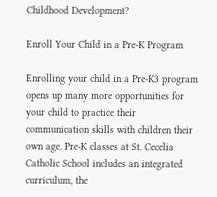Childhood Development?

Enroll Your Child in a Pre-K Program

Enrolling your child in a Pre-K3 program opens up many more opportunities for your child to practice their communication skills with children their own age. Pre-K classes at St. Cecelia Catholic School includes an integrated curriculum, the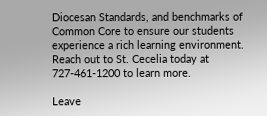Diocesan Standards, and benchmarks of Common Core to ensure our students experience a rich learning environment. Reach out to St. Cecelia today at 727-461-1200 to learn more.

Leave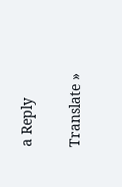a Reply

Translate »